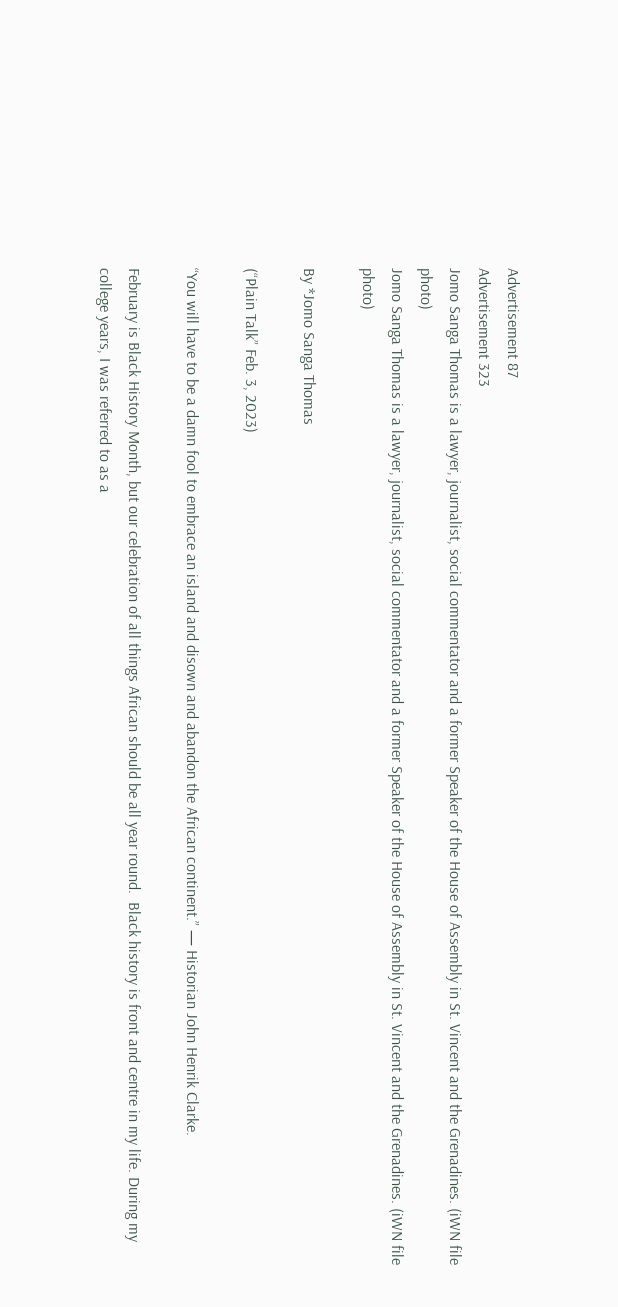Advertisement 87
Advertisement 323
Jomo Sanga Thomas is a lawyer, journalist, social commentator and a former Speaker of the House of Assembly in St. Vincent and the Grenadines. (iWN file photo)
Jomo Sanga Thomas is a lawyer, journalist, social commentator and a former Speaker of the House of Assembly in St. Vincent and the Grenadines. (iWN file photo)

By *Jomo Sanga Thomas

(“Plain Talk” Feb. 3, 2023)

“You will have to be a damn fool to embrace an island and disown and abandon the African continent.” — Historian John Henrik Clarke.

February is Black History Month, but our celebration of all things African should be all year round.  Black history is front and centre in my life. During my college years, I was referred to as a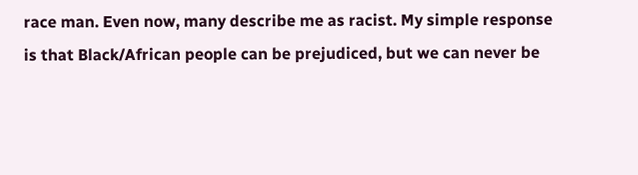race man. Even now, many describe me as racist. My simple response is that Black/African people can be prejudiced, but we can never be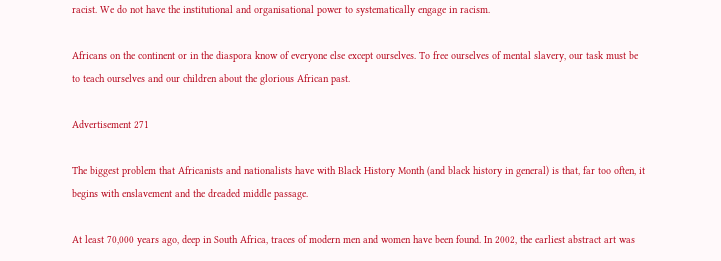racist. We do not have the institutional and organisational power to systematically engage in racism.

Africans on the continent or in the diaspora know of everyone else except ourselves. To free ourselves of mental slavery, our task must be to teach ourselves and our children about the glorious African past.

Advertisement 271

The biggest problem that Africanists and nationalists have with Black History Month (and black history in general) is that, far too often, it begins with enslavement and the dreaded middle passage.

At least 70,000 years ago, deep in South Africa, traces of modern men and women have been found. In 2002, the earliest abstract art was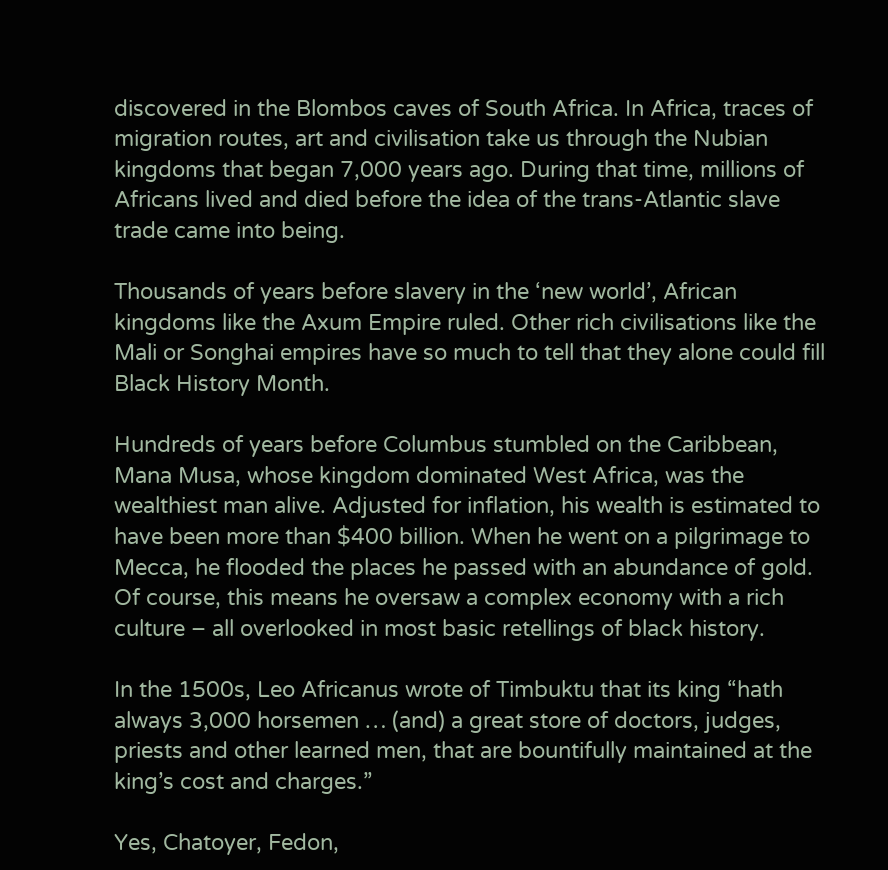discovered in the Blombos caves of South Africa. In Africa, traces of migration routes, art and civilisation take us through the Nubian kingdoms that began 7,000 years ago. During that time, millions of Africans lived and died before the idea of the trans-Atlantic slave trade came into being.

Thousands of years before slavery in the ‘new world’, African kingdoms like the Axum Empire ruled. Other rich civilisations like the Mali or Songhai empires have so much to tell that they alone could fill Black History Month.

Hundreds of years before Columbus stumbled on the Caribbean, Mana Musa, whose kingdom dominated West Africa, was the wealthiest man alive. Adjusted for inflation, his wealth is estimated to have been more than $400 billion. When he went on a pilgrimage to Mecca, he flooded the places he passed with an abundance of gold. Of course, this means he oversaw a complex economy with a rich culture – all overlooked in most basic retellings of black history.

In the 1500s, Leo Africanus wrote of Timbuktu that its king “hath always 3,000 horsemen … (and) a great store of doctors, judges, priests and other learned men, that are bountifully maintained at the king’s cost and charges.”

Yes, Chatoyer, Fedon,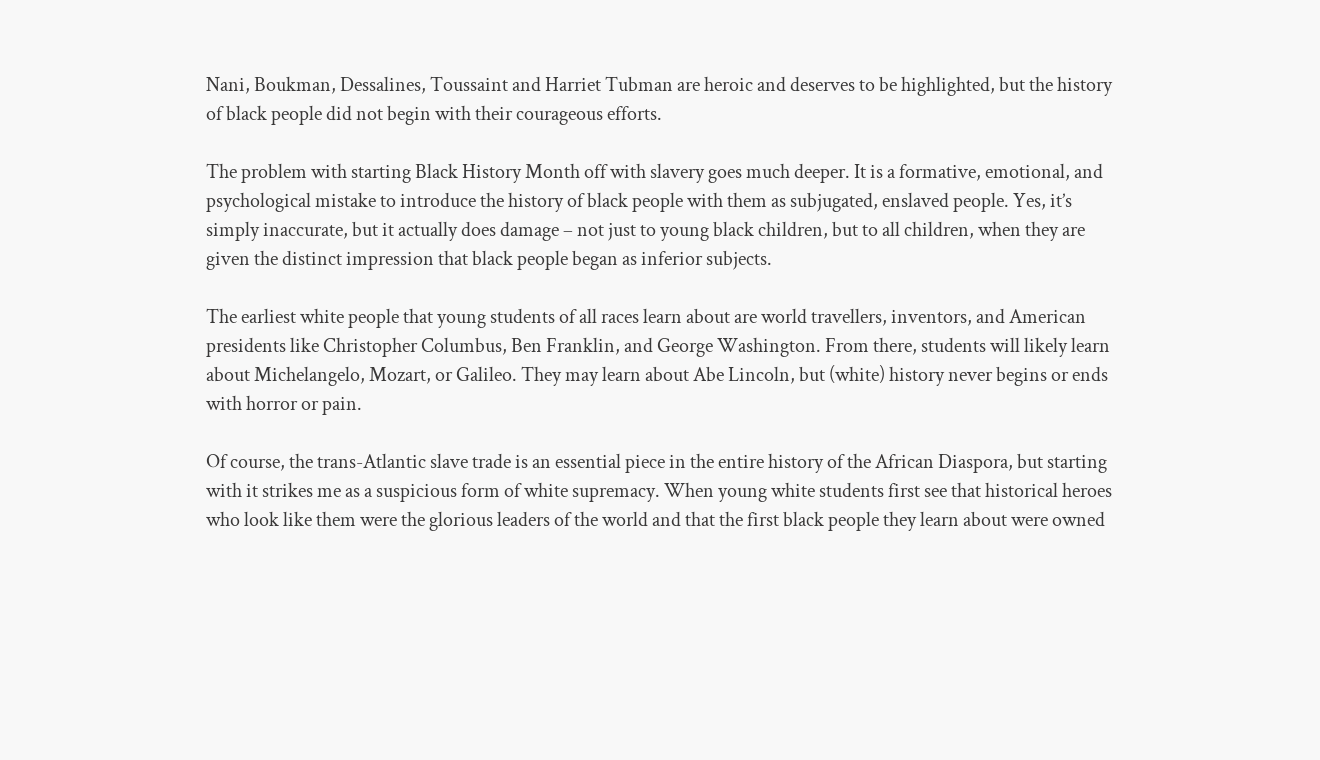Nani, Boukman, Dessalines, Toussaint and Harriet Tubman are heroic and deserves to be highlighted, but the history of black people did not begin with their courageous efforts.

The problem with starting Black History Month off with slavery goes much deeper. It is a formative, emotional, and psychological mistake to introduce the history of black people with them as subjugated, enslaved people. Yes, it’s simply inaccurate, but it actually does damage – not just to young black children, but to all children, when they are given the distinct impression that black people began as inferior subjects.

The earliest white people that young students of all races learn about are world travellers, inventors, and American presidents like Christopher Columbus, Ben Franklin, and George Washington. From there, students will likely learn about Michelangelo, Mozart, or Galileo. They may learn about Abe Lincoln, but (white) history never begins or ends with horror or pain.

Of course, the trans-Atlantic slave trade is an essential piece in the entire history of the African Diaspora, but starting with it strikes me as a suspicious form of white supremacy. When young white students first see that historical heroes who look like them were the glorious leaders of the world and that the first black people they learn about were owned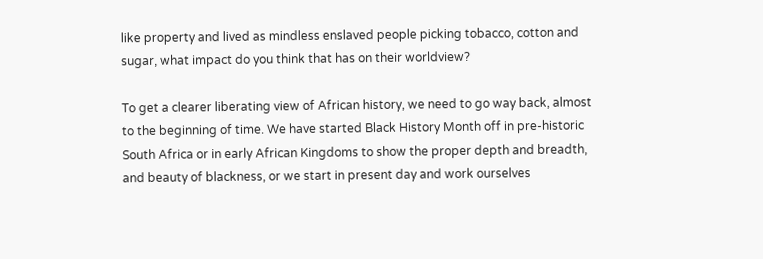like property and lived as mindless enslaved people picking tobacco, cotton and sugar, what impact do you think that has on their worldview?

To get a clearer liberating view of African history, we need to go way back, almost to the beginning of time. We have started Black History Month off in pre-historic South Africa or in early African Kingdoms to show the proper depth and breadth, and beauty of blackness, or we start in present day and work ourselves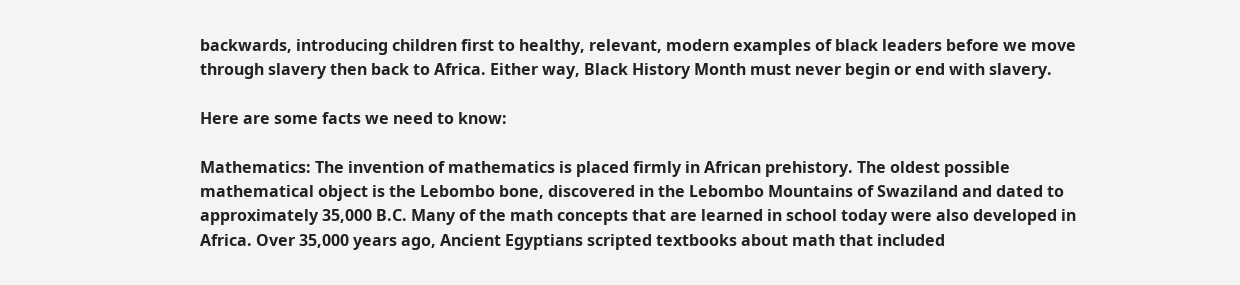backwards, introducing children first to healthy, relevant, modern examples of black leaders before we move through slavery then back to Africa. Either way, Black History Month must never begin or end with slavery.

Here are some facts we need to know:

Mathematics: The invention of mathematics is placed firmly in African prehistory. The oldest possible mathematical object is the Lebombo bone, discovered in the Lebombo Mountains of Swaziland and dated to approximately 35,000 B.C. Many of the math concepts that are learned in school today were also developed in Africa. Over 35,000 years ago, Ancient Egyptians scripted textbooks about math that included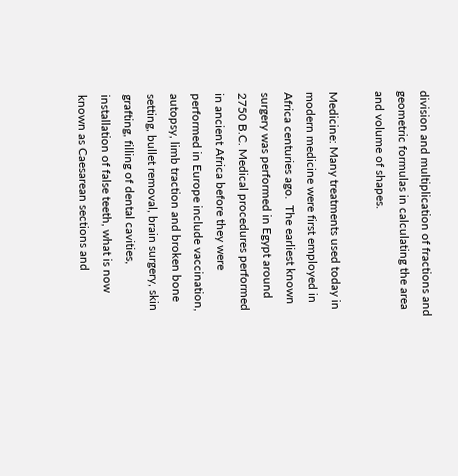division and multiplication of fractions and geometric formulas in calculating the area and volume of shapes.

Medicine: Many treatments used today in modern medicine were first employed in Africa centuries ago.  The earliest known surgery was performed in Egypt around 2750 B.C. Medical procedures performed in ancient Africa before they were performed in Europe include vaccination, autopsy, limb traction and broken bone setting, bullet removal, brain surgery, skin grafting, filling of dental cavities, installation of false teeth, what is now known as Caesarean sections and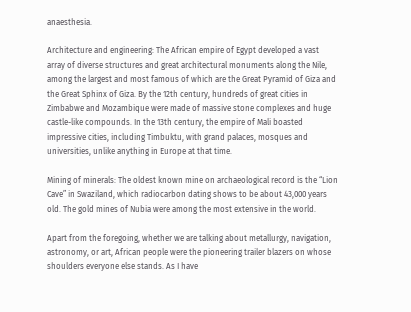anaesthesia.

Architecture and engineering: The African empire of Egypt developed a vast array of diverse structures and great architectural monuments along the Nile, among the largest and most famous of which are the Great Pyramid of Giza and the Great Sphinx of Giza. By the 12th century, hundreds of great cities in Zimbabwe and Mozambique were made of massive stone complexes and huge castle-like compounds. In the 13th century, the empire of Mali boasted impressive cities, including Timbuktu, with grand palaces, mosques and universities, unlike anything in Europe at that time.

Mining of minerals: The oldest known mine on archaeological record is the “Lion Cave” in Swaziland, which radiocarbon dating shows to be about 43,000 years old. The gold mines of Nubia were among the most extensive in the world.

Apart from the foregoing, whether we are talking about metallurgy, navigation, astronomy, or art, African people were the pioneering trailer blazers on whose shoulders everyone else stands. As I have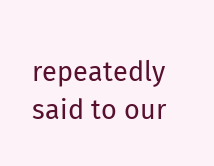repeatedly said to our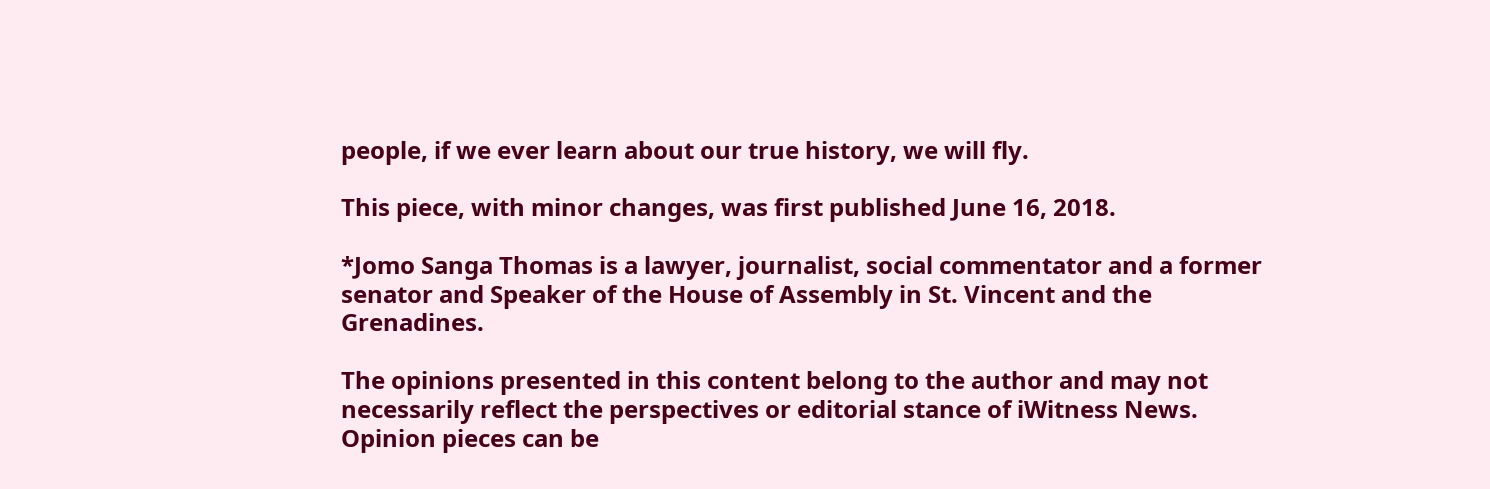people, if we ever learn about our true history, we will fly.

This piece, with minor changes, was first published June 16, 2018.

*Jomo Sanga Thomas is a lawyer, journalist, social commentator and a former senator and Speaker of the House of Assembly in St. Vincent and the Grenadines.

The opinions presented in this content belong to the author and may not necessarily reflect the perspectives or editorial stance of iWitness News. Opinion pieces can be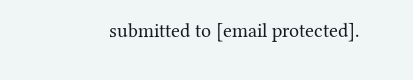submitted to [email protected].